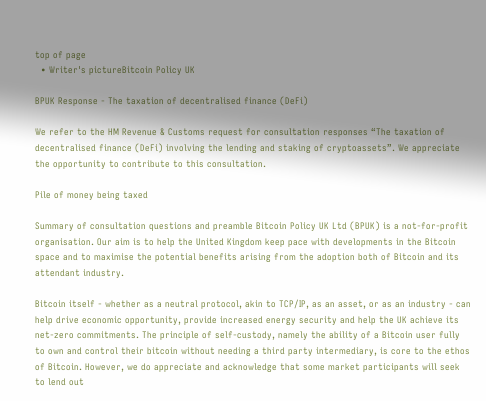top of page
  • Writer's pictureBitcoin Policy UK

BPUK Response - The taxation of decentralised finance (DeFi)

We refer to the HM Revenue & Customs request for consultation responses “The taxation of decentralised finance (DeFi) involving the lending and staking of cryptoassets”. We appreciate the opportunity to contribute to this consultation.

Pile of money being taxed

Summary of consultation questions and preamble Bitcoin Policy UK Ltd (BPUK) is a not-for-profit organisation. Our aim is to help the United Kingdom keep pace with developments in the Bitcoin space and to maximise the potential benefits arising from the adoption both of Bitcoin and its attendant industry.

Bitcoin itself - whether as a neutral protocol, akin to TCP/IP, as an asset, or as an industry - can help drive economic opportunity, provide increased energy security and help the UK achieve its net-zero commitments. The principle of self-custody, namely the ability of a Bitcoin user fully to own and control their bitcoin without needing a third party intermediary, is core to the ethos of Bitcoin. However, we do appreciate and acknowledge that some market participants will seek to lend out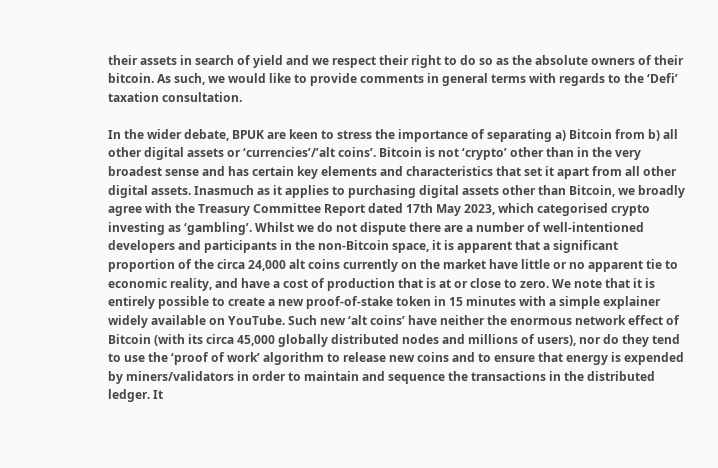their assets in search of yield and we respect their right to do so as the absolute owners of their bitcoin. As such, we would like to provide comments in general terms with regards to the ‘Defi’ taxation consultation.

In the wider debate, BPUK are keen to stress the importance of separating a) Bitcoin from b) all other digital assets or ‘currencies’/’alt coins’. Bitcoin is not ‘crypto’ other than in the very broadest sense and has certain key elements and characteristics that set it apart from all other digital assets. Inasmuch as it applies to purchasing digital assets other than Bitcoin, we broadly agree with the Treasury Committee Report dated 17th May 2023, which categorised crypto investing as ‘gambling’. Whilst we do not dispute there are a number of well-intentioned developers and participants in the non-Bitcoin space, it is apparent that a significant proportion of the circa 24,000 alt coins currently on the market have little or no apparent tie to economic reality, and have a cost of production that is at or close to zero. We note that it is entirely possible to create a new proof-of-stake token in 15 minutes with a simple explainer widely available on YouTube. Such new ‘alt coins’ have neither the enormous network effect of Bitcoin (with its circa 45,000 globally distributed nodes and millions of users), nor do they tend to use the ‘proof of work’ algorithm to release new coins and to ensure that energy is expended by miners/validators in order to maintain and sequence the transactions in the distributed ledger. It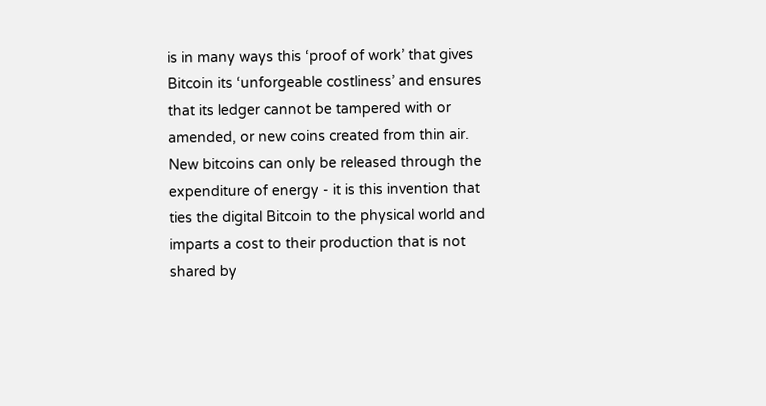is in many ways this ‘proof of work’ that gives Bitcoin its ‘unforgeable costliness’ and ensures that its ledger cannot be tampered with or amended, or new coins created from thin air. New bitcoins can only be released through the expenditure of energy - it is this invention that ties the digital Bitcoin to the physical world and imparts a cost to their production that is not shared by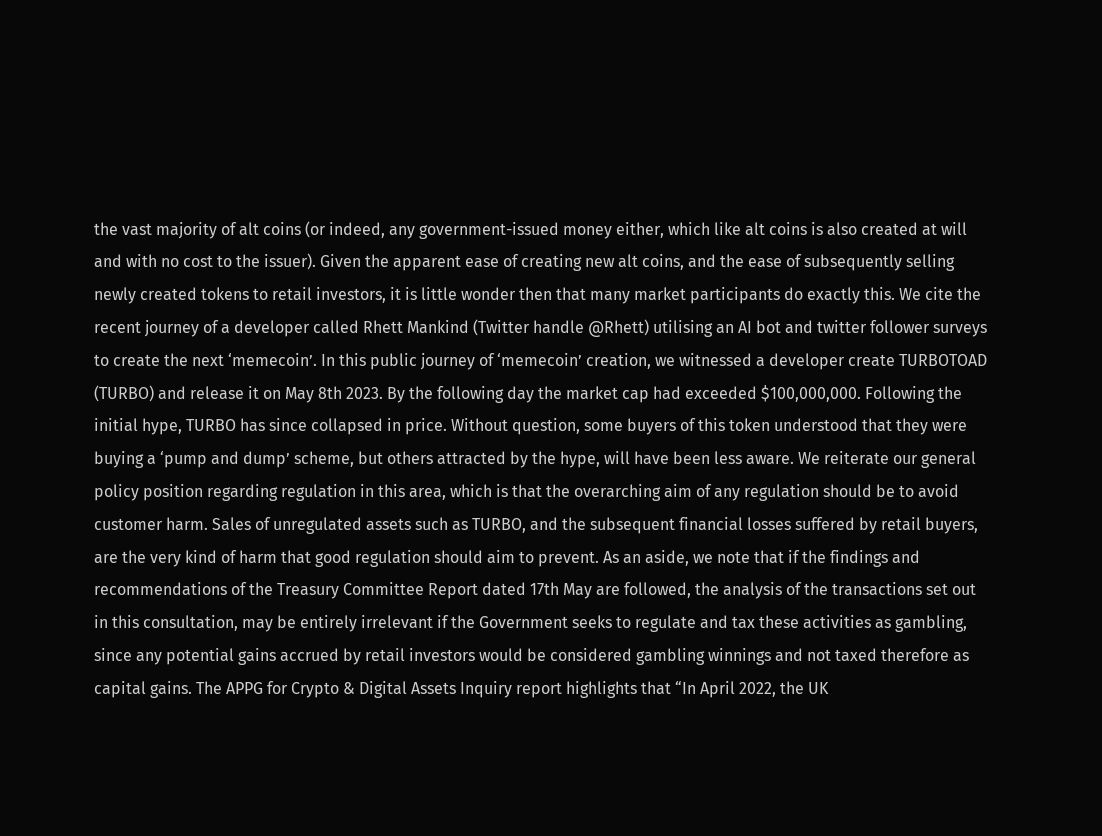the vast majority of alt coins (or indeed, any government-issued money either, which like alt coins is also created at will and with no cost to the issuer). Given the apparent ease of creating new alt coins, and the ease of subsequently selling newly created tokens to retail investors, it is little wonder then that many market participants do exactly this. We cite the recent journey of a developer called Rhett Mankind (Twitter handle @Rhett) utilising an AI bot and twitter follower surveys to create the next ‘memecoin’. In this public journey of ‘memecoin’ creation, we witnessed a developer create TURBOTOAD (TURBO) and release it on May 8th 2023. By the following day the market cap had exceeded $100,000,000. Following the initial hype, TURBO has since collapsed in price. Without question, some buyers of this token understood that they were buying a ‘pump and dump’ scheme, but others attracted by the hype, will have been less aware. We reiterate our general policy position regarding regulation in this area, which is that the overarching aim of any regulation should be to avoid customer harm. Sales of unregulated assets such as TURBO, and the subsequent financial losses suffered by retail buyers, are the very kind of harm that good regulation should aim to prevent. As an aside, we note that if the findings and recommendations of the Treasury Committee Report dated 17th May are followed, the analysis of the transactions set out in this consultation, may be entirely irrelevant if the Government seeks to regulate and tax these activities as gambling, since any potential gains accrued by retail investors would be considered gambling winnings and not taxed therefore as capital gains. The APPG for Crypto & Digital Assets Inquiry report highlights that “In April 2022, the UK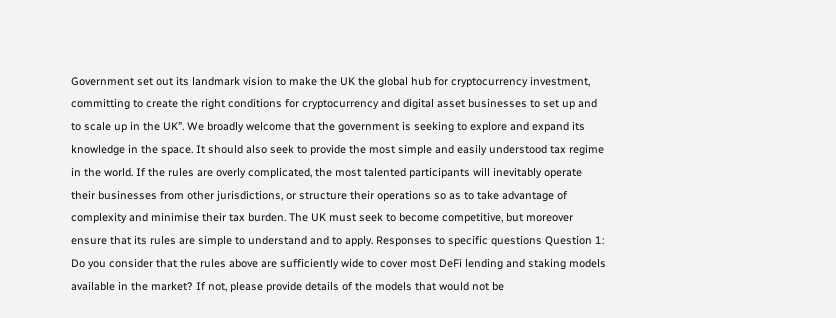Government set out its landmark vision to make the UK the global hub for cryptocurrency investment, committing to create the right conditions for cryptocurrency and digital asset businesses to set up and to scale up in the UK”. We broadly welcome that the government is seeking to explore and expand its knowledge in the space. It should also seek to provide the most simple and easily understood tax regime in the world. If the rules are overly complicated, the most talented participants will inevitably operate their businesses from other jurisdictions, or structure their operations so as to take advantage of complexity and minimise their tax burden. The UK must seek to become competitive, but moreover ensure that its rules are simple to understand and to apply. Responses to specific questions Question 1: Do you consider that the rules above are sufficiently wide to cover most DeFi lending and staking models available in the market? If not, please provide details of the models that would not be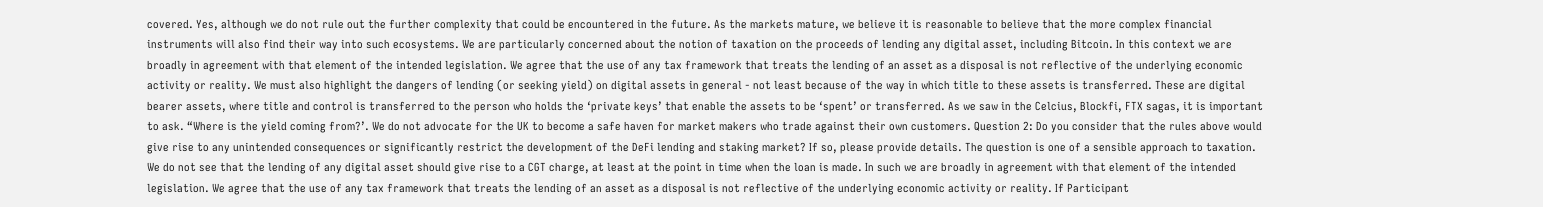covered. Yes, although we do not rule out the further complexity that could be encountered in the future. As the markets mature, we believe it is reasonable to believe that the more complex financial instruments will also find their way into such ecosystems. We are particularly concerned about the notion of taxation on the proceeds of lending any digital asset, including Bitcoin. In this context we are broadly in agreement with that element of the intended legislation. We agree that the use of any tax framework that treats the lending of an asset as a disposal is not reflective of the underlying economic activity or reality. We must also highlight the dangers of lending (or seeking yield) on digital assets in general - not least because of the way in which title to these assets is transferred. These are digital bearer assets, where title and control is transferred to the person who holds the ‘private keys’ that enable the assets to be ‘spent’ or transferred. As we saw in the Celcius, Blockfi, FTX sagas, it is important to ask. “Where is the yield coming from?’. We do not advocate for the UK to become a safe haven for market makers who trade against their own customers. Question 2: Do you consider that the rules above would give rise to any unintended consequences or significantly restrict the development of the DeFi lending and staking market? If so, please provide details. The question is one of a sensible approach to taxation. We do not see that the lending of any digital asset should give rise to a CGT charge, at least at the point in time when the loan is made. In such we are broadly in agreement with that element of the intended legislation. We agree that the use of any tax framework that treats the lending of an asset as a disposal is not reflective of the underlying economic activity or reality. If Participant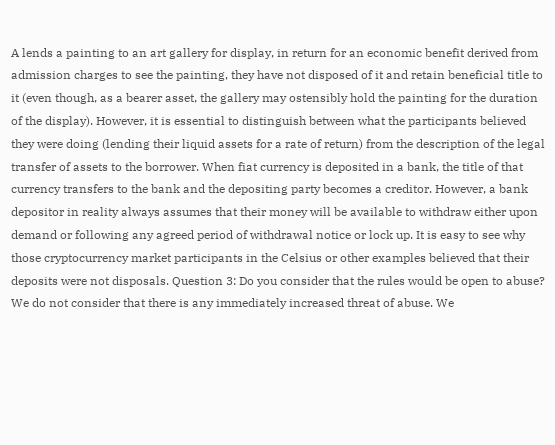A lends a painting to an art gallery for display, in return for an economic benefit derived from admission charges to see the painting, they have not disposed of it and retain beneficial title to it (even though, as a bearer asset, the gallery may ostensibly hold the painting for the duration of the display). However, it is essential to distinguish between what the participants believed they were doing (lending their liquid assets for a rate of return) from the description of the legal transfer of assets to the borrower. When fiat currency is deposited in a bank, the title of that currency transfers to the bank and the depositing party becomes a creditor. However, a bank depositor in reality always assumes that their money will be available to withdraw either upon demand or following any agreed period of withdrawal notice or lock up. It is easy to see why those cryptocurrency market participants in the Celsius or other examples believed that their deposits were not disposals. Question 3: Do you consider that the rules would be open to abuse? We do not consider that there is any immediately increased threat of abuse. We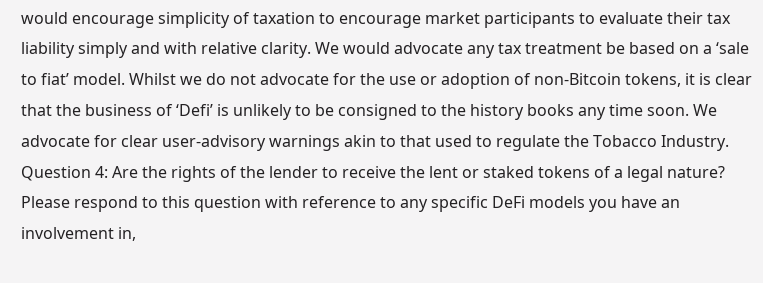would encourage simplicity of taxation to encourage market participants to evaluate their tax liability simply and with relative clarity. We would advocate any tax treatment be based on a ‘sale to fiat’ model. Whilst we do not advocate for the use or adoption of non-Bitcoin tokens, it is clear that the business of ‘Defi’ is unlikely to be consigned to the history books any time soon. We advocate for clear user-advisory warnings akin to that used to regulate the Tobacco Industry. Question 4: Are the rights of the lender to receive the lent or staked tokens of a legal nature? Please respond to this question with reference to any specific DeFi models you have an involvement in,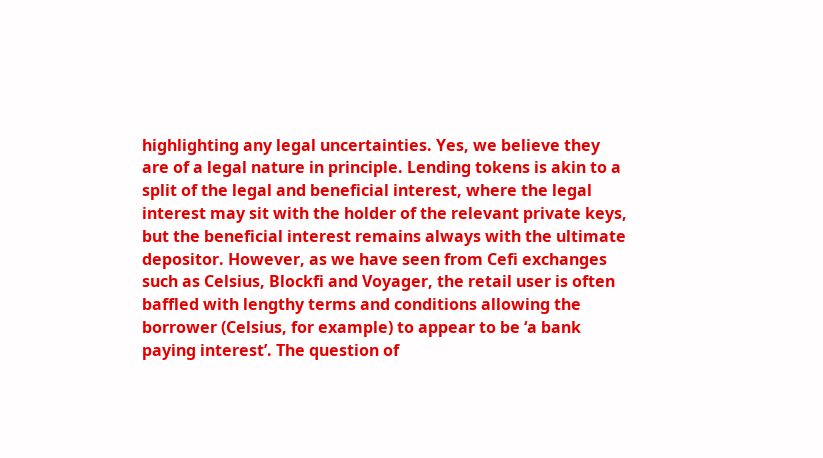highlighting any legal uncertainties. Yes, we believe they are of a legal nature in principle. Lending tokens is akin to a split of the legal and beneficial interest, where the legal interest may sit with the holder of the relevant private keys, but the beneficial interest remains always with the ultimate depositor. However, as we have seen from Cefi exchanges such as Celsius, Blockfi and Voyager, the retail user is often baffled with lengthy terms and conditions allowing the borrower (Celsius, for example) to appear to be ‘a bank paying interest’. The question of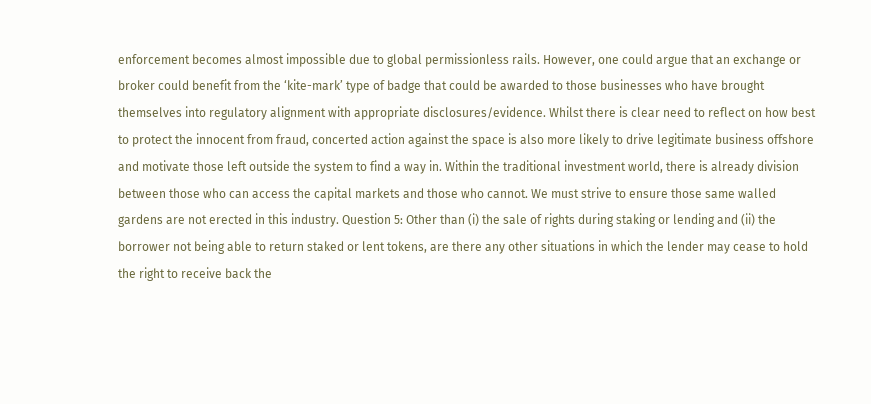enforcement becomes almost impossible due to global permissionless rails. However, one could argue that an exchange or broker could benefit from the ‘kite-mark’ type of badge that could be awarded to those businesses who have brought themselves into regulatory alignment with appropriate disclosures/evidence. Whilst there is clear need to reflect on how best to protect the innocent from fraud, concerted action against the space is also more likely to drive legitimate business offshore and motivate those left outside the system to find a way in. Within the traditional investment world, there is already division between those who can access the capital markets and those who cannot. We must strive to ensure those same walled gardens are not erected in this industry. Question 5: Other than (i) the sale of rights during staking or lending and (ii) the borrower not being able to return staked or lent tokens, are there any other situations in which the lender may cease to hold the right to receive back the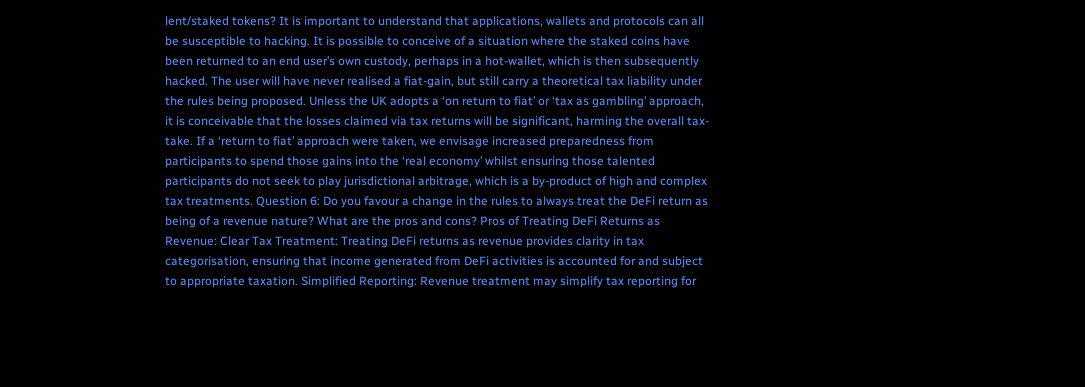lent/staked tokens? It is important to understand that applications, wallets and protocols can all be susceptible to hacking. It is possible to conceive of a situation where the staked coins have been returned to an end user’s own custody, perhaps in a hot-wallet, which is then subsequently hacked. The user will have never realised a fiat-gain, but still carry a theoretical tax liability under the rules being proposed. Unless the UK adopts a ‘on return to fiat’ or ‘tax as gambling’ approach, it is conceivable that the losses claimed via tax returns will be significant, harming the overall tax-take. If a ‘return to fiat’ approach were taken, we envisage increased preparedness from participants to spend those gains into the ‘real economy’ whilst ensuring those talented participants do not seek to play jurisdictional arbitrage, which is a by-product of high and complex tax treatments. Question 6: Do you favour a change in the rules to always treat the DeFi return as being of a revenue nature? What are the pros and cons? Pros of Treating DeFi Returns as Revenue: Clear Tax Treatment: Treating DeFi returns as revenue provides clarity in tax categorisation, ensuring that income generated from DeFi activities is accounted for and subject to appropriate taxation. Simplified Reporting: Revenue treatment may simplify tax reporting for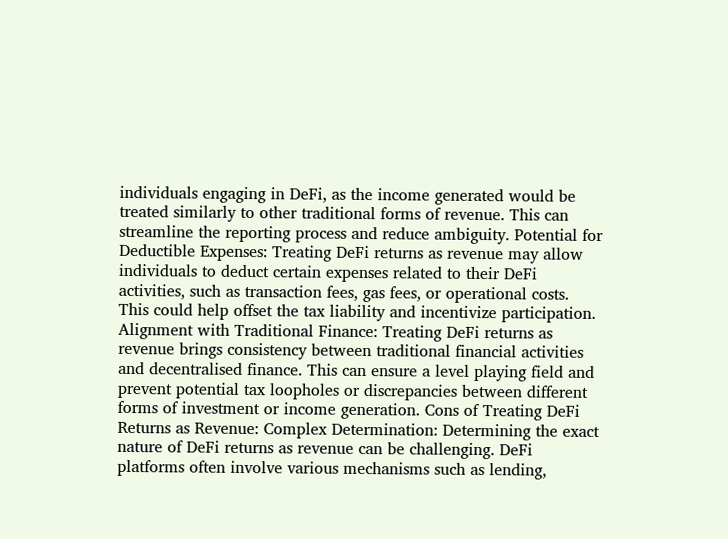individuals engaging in DeFi, as the income generated would be treated similarly to other traditional forms of revenue. This can streamline the reporting process and reduce ambiguity. Potential for Deductible Expenses: Treating DeFi returns as revenue may allow individuals to deduct certain expenses related to their DeFi activities, such as transaction fees, gas fees, or operational costs. This could help offset the tax liability and incentivize participation. Alignment with Traditional Finance: Treating DeFi returns as revenue brings consistency between traditional financial activities and decentralised finance. This can ensure a level playing field and prevent potential tax loopholes or discrepancies between different forms of investment or income generation. Cons of Treating DeFi Returns as Revenue: Complex Determination: Determining the exact nature of DeFi returns as revenue can be challenging. DeFi platforms often involve various mechanisms such as lending,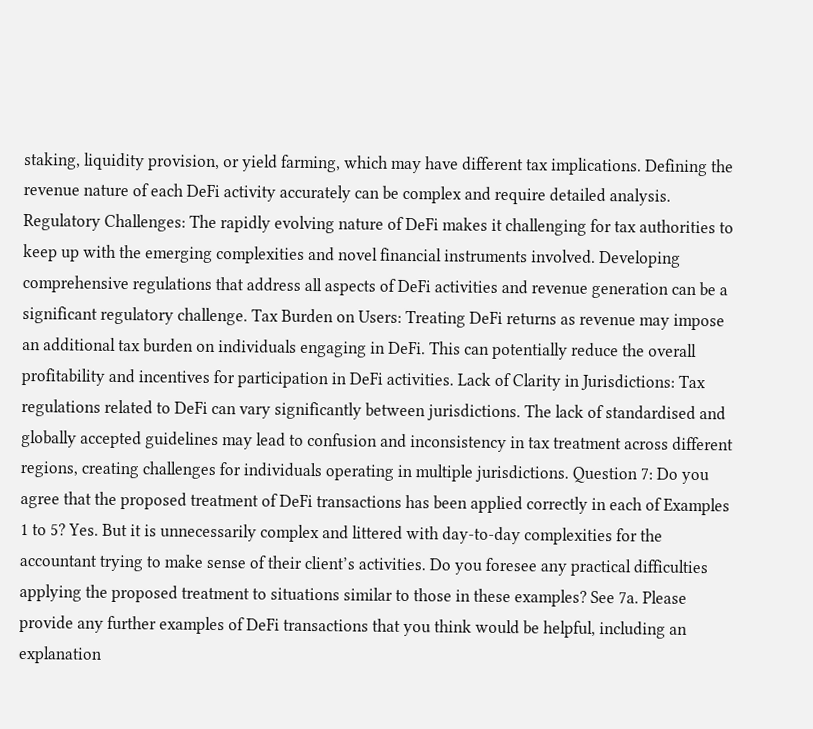staking, liquidity provision, or yield farming, which may have different tax implications. Defining the revenue nature of each DeFi activity accurately can be complex and require detailed analysis. Regulatory Challenges: The rapidly evolving nature of DeFi makes it challenging for tax authorities to keep up with the emerging complexities and novel financial instruments involved. Developing comprehensive regulations that address all aspects of DeFi activities and revenue generation can be a significant regulatory challenge. Tax Burden on Users: Treating DeFi returns as revenue may impose an additional tax burden on individuals engaging in DeFi. This can potentially reduce the overall profitability and incentives for participation in DeFi activities. Lack of Clarity in Jurisdictions: Tax regulations related to DeFi can vary significantly between jurisdictions. The lack of standardised and globally accepted guidelines may lead to confusion and inconsistency in tax treatment across different regions, creating challenges for individuals operating in multiple jurisdictions. Question 7: Do you agree that the proposed treatment of DeFi transactions has been applied correctly in each of Examples 1 to 5? Yes. But it is unnecessarily complex and littered with day-to-day complexities for the accountant trying to make sense of their client’s activities. Do you foresee any practical difficulties applying the proposed treatment to situations similar to those in these examples? See 7a. Please provide any further examples of DeFi transactions that you think would be helpful, including an explanation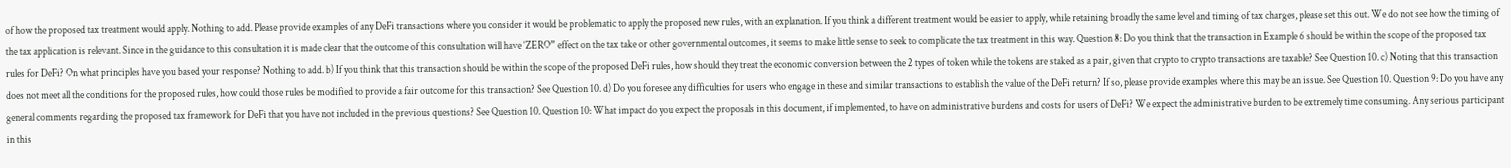of how the proposed tax treatment would apply. Nothing to add. Please provide examples of any DeFi transactions where you consider it would be problematic to apply the proposed new rules, with an explanation. If you think a different treatment would be easier to apply, while retaining broadly the same level and timing of tax charges, please set this out. We do not see how the timing of the tax application is relevant. Since in the guidance to this consultation it is made clear that the outcome of this consultation will have ‘ZERO” effect on the tax take or other governmental outcomes, it seems to make little sense to seek to complicate the tax treatment in this way. Question 8: Do you think that the transaction in Example 6 should be within the scope of the proposed tax rules for DeFi? On what principles have you based your response? Nothing to add. b) If you think that this transaction should be within the scope of the proposed DeFi rules, how should they treat the economic conversion between the 2 types of token while the tokens are staked as a pair, given that crypto to crypto transactions are taxable? See Question 10. c) Noting that this transaction does not meet all the conditions for the proposed rules, how could those rules be modified to provide a fair outcome for this transaction? See Question 10. d) Do you foresee any difficulties for users who engage in these and similar transactions to establish the value of the DeFi return? If so, please provide examples where this may be an issue. See Question 10. Question 9: Do you have any general comments regarding the proposed tax framework for DeFi that you have not included in the previous questions? See Question 10. Question 10: What impact do you expect the proposals in this document, if implemented, to have on administrative burdens and costs for users of DeFi? We expect the administrative burden to be extremely time consuming. Any serious participant in this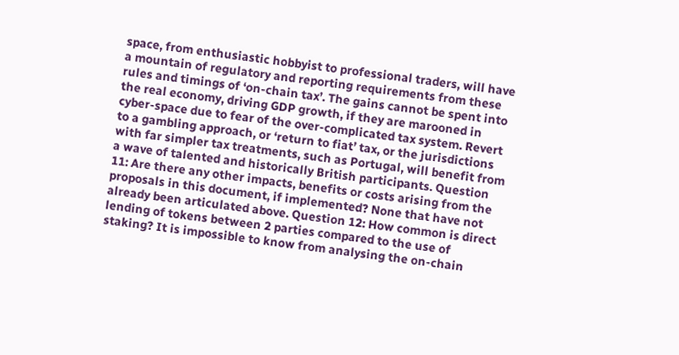space, from enthusiastic hobbyist to professional traders, will have a mountain of regulatory and reporting requirements from these rules and timings of ‘on-chain tax’. The gains cannot be spent into the real economy, driving GDP growth, if they are marooned in cyber-space due to fear of the over-complicated tax system. Revert to a gambling approach, or ‘return to fiat’ tax, or the jurisdictions with far simpler tax treatments, such as Portugal, will benefit from a wave of talented and historically British participants. Question 11: Are there any other impacts, benefits or costs arising from the proposals in this document, if implemented? None that have not already been articulated above. Question 12: How common is direct lending of tokens between 2 parties compared to the use of staking? It is impossible to know from analysing the on-chain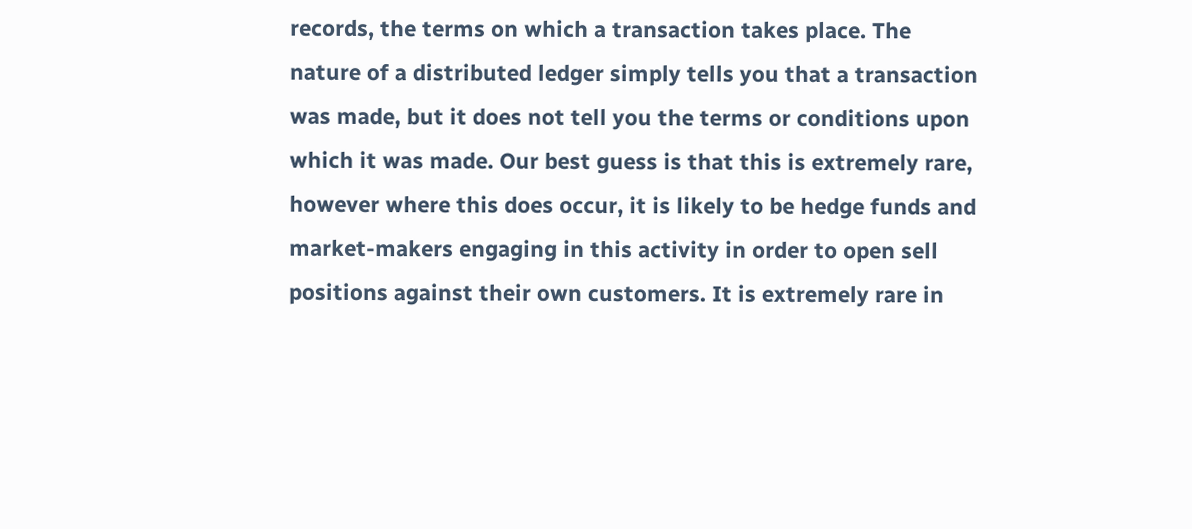records, the terms on which a transaction takes place. The nature of a distributed ledger simply tells you that a transaction was made, but it does not tell you the terms or conditions upon which it was made. Our best guess is that this is extremely rare, however where this does occur, it is likely to be hedge funds and market-makers engaging in this activity in order to open sell positions against their own customers. It is extremely rare in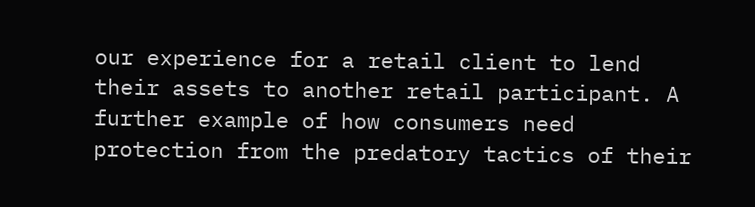our experience for a retail client to lend their assets to another retail participant. A further example of how consumers need protection from the predatory tactics of their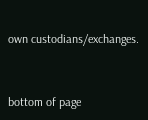own custodians/exchanges.


bottom of page